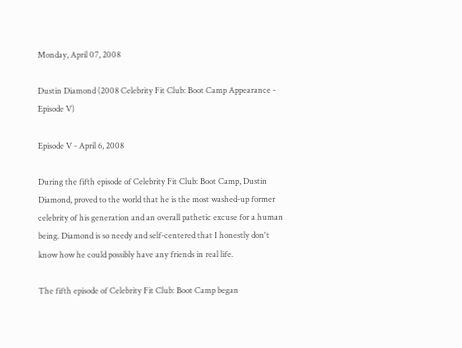Monday, April 07, 2008

Dustin Diamond (2008 Celebrity Fit Club: Boot Camp Appearance - Episode V)

Episode V - April 6, 2008

During the fifth episode of Celebrity Fit Club: Boot Camp, Dustin Diamond, proved to the world that he is the most washed-up former celebrity of his generation and an overall pathetic excuse for a human being. Diamond is so needy and self-centered that I honestly don't know how he could possibly have any friends in real life.

The fifth episode of Celebrity Fit Club: Boot Camp began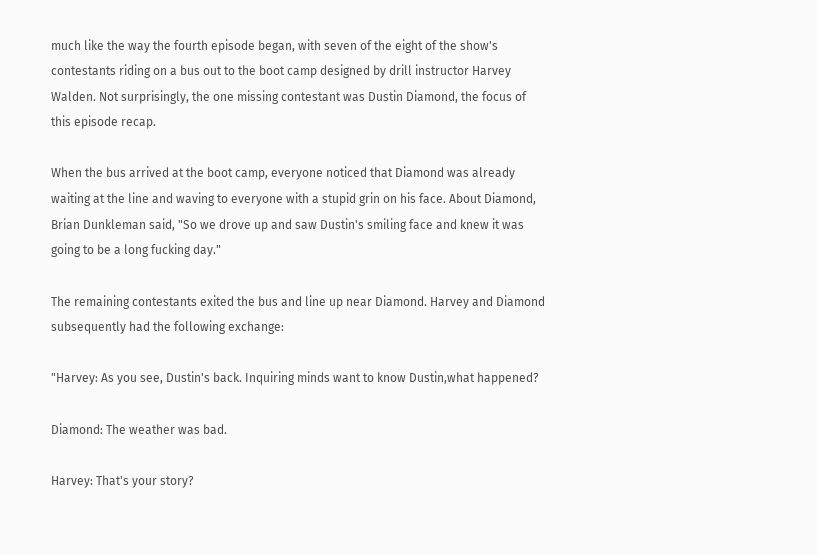much like the way the fourth episode began, with seven of the eight of the show's contestants riding on a bus out to the boot camp designed by drill instructor Harvey Walden. Not surprisingly, the one missing contestant was Dustin Diamond, the focus of this episode recap.

When the bus arrived at the boot camp, everyone noticed that Diamond was already waiting at the line and waving to everyone with a stupid grin on his face. About Diamond, Brian Dunkleman said, "So we drove up and saw Dustin's smiling face and knew it was going to be a long fucking day."

The remaining contestants exited the bus and line up near Diamond. Harvey and Diamond subsequently had the following exchange:

"Harvey: As you see, Dustin's back. Inquiring minds want to know Dustin,what happened?

Diamond: The weather was bad.

Harvey: That's your story?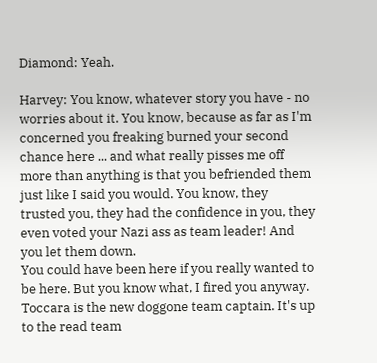Diamond: Yeah.

Harvey: You know, whatever story you have - no worries about it. You know, because as far as I'm concerned you freaking burned your second chance here ... and what really pisses me off more than anything is that you befriended them just like I said you would. You know, they trusted you, they had the confidence in you, they even voted your Nazi ass as team leader! And you let them down.
You could have been here if you really wanted to be here. But you know what, I fired you anyway. Toccara is the new doggone team captain. It's up to the read team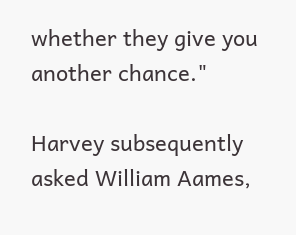whether they give you another chance."

Harvey subsequently asked William Aames,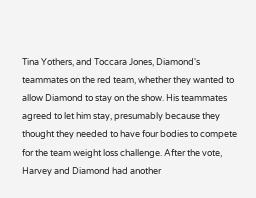Tina Yothers, and Toccara Jones, Diamond's teammates on the red team, whether they wanted to allow Diamond to stay on the show. His teammates agreed to let him stay, presumably because they thought they needed to have four bodies to compete for the team weight loss challenge. After the vote, Harvey and Diamond had another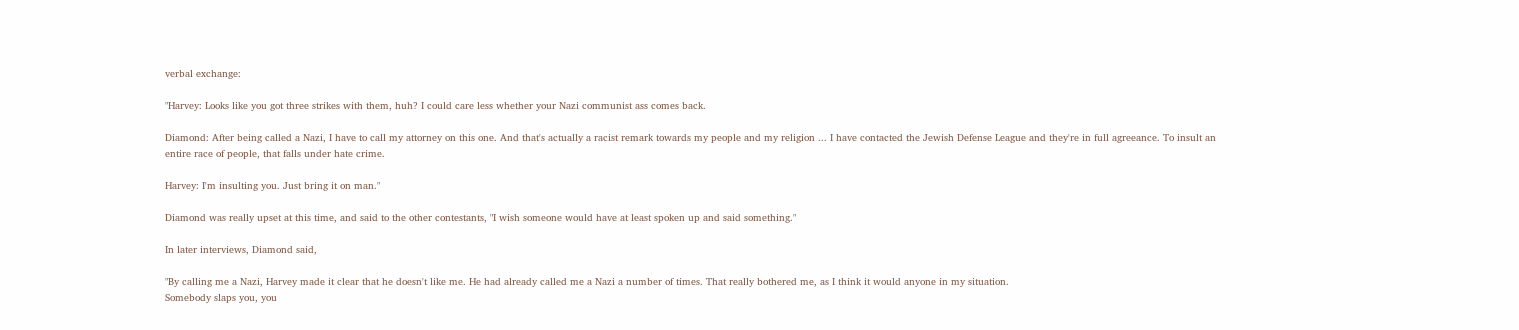verbal exchange:

"Harvey: Looks like you got three strikes with them, huh? I could care less whether your Nazi communist ass comes back.

Diamond: After being called a Nazi, I have to call my attorney on this one. And that's actually a racist remark towards my people and my religion ... I have contacted the Jewish Defense League and they're in full agreeance. To insult an entire race of people, that falls under hate crime.

Harvey: I'm insulting you. Just bring it on man."

Diamond was really upset at this time, and said to the other contestants, "I wish someone would have at least spoken up and said something."

In later interviews, Diamond said,

"By calling me a Nazi, Harvey made it clear that he doesn't like me. He had already called me a Nazi a number of times. That really bothered me, as I think it would anyone in my situation.
Somebody slaps you, you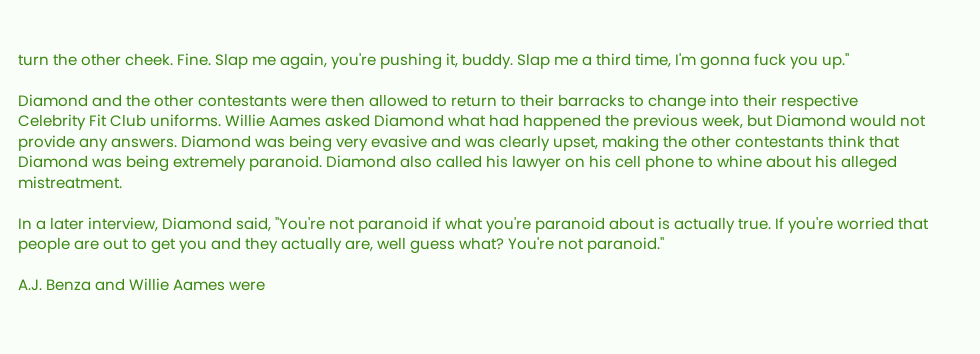turn the other cheek. Fine. Slap me again, you're pushing it, buddy. Slap me a third time, I'm gonna fuck you up."

Diamond and the other contestants were then allowed to return to their barracks to change into their respective Celebrity Fit Club uniforms. Willie Aames asked Diamond what had happened the previous week, but Diamond would not provide any answers. Diamond was being very evasive and was clearly upset, making the other contestants think that Diamond was being extremely paranoid. Diamond also called his lawyer on his cell phone to whine about his alleged mistreatment.

In a later interview, Diamond said, "You're not paranoid if what you're paranoid about is actually true. If you're worried that people are out to get you and they actually are, well guess what? You're not paranoid."

A.J. Benza and Willie Aames were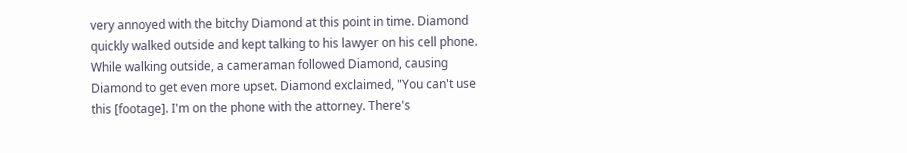very annoyed with the bitchy Diamond at this point in time. Diamond quickly walked outside and kept talking to his lawyer on his cell phone. While walking outside, a cameraman followed Diamond, causing Diamond to get even more upset. Diamond exclaimed, "You can't use this [footage]. I'm on the phone with the attorney. There's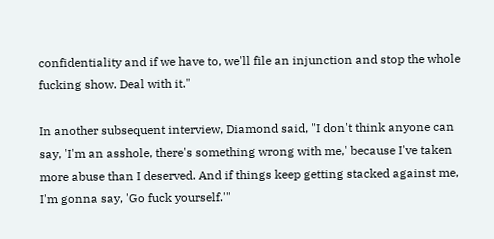confidentiality and if we have to, we'll file an injunction and stop the whole fucking show. Deal with it."

In another subsequent interview, Diamond said, "I don't think anyone can say, 'I'm an asshole, there's something wrong with me,' because I've taken more abuse than I deserved. And if things keep getting stacked against me, I'm gonna say, 'Go fuck yourself.'"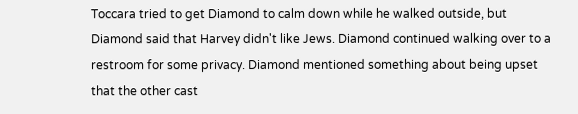Toccara tried to get Diamond to calm down while he walked outside, but Diamond said that Harvey didn't like Jews. Diamond continued walking over to a restroom for some privacy. Diamond mentioned something about being upset that the other cast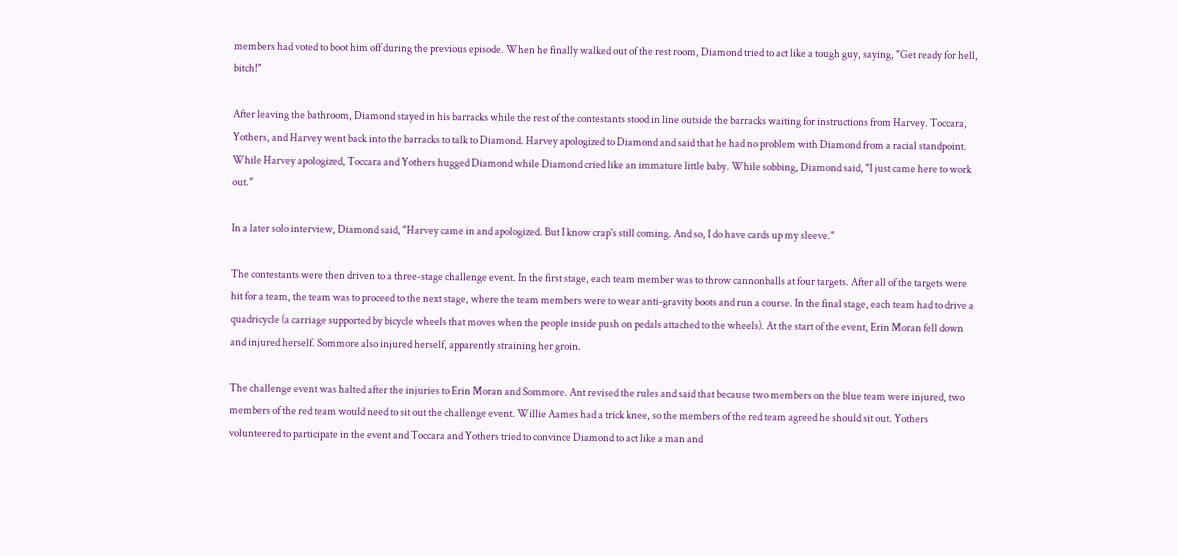members had voted to boot him off during the previous episode. When he finally walked out of the rest room, Diamond tried to act like a tough guy, saying, "Get ready for hell, bitch!"

After leaving the bathroom, Diamond stayed in his barracks while the rest of the contestants stood in line outside the barracks waiting for instructions from Harvey. Toccara, Yothers, and Harvey went back into the barracks to talk to Diamond. Harvey apologized to Diamond and said that he had no problem with Diamond from a racial standpoint. While Harvey apologized, Toccara and Yothers hugged Diamond while Diamond cried like an immature little baby. While sobbing, Diamond said, "I just came here to work out."

In a later solo interview, Diamond said, "Harvey came in and apologized. But I know crap's still coming. And so, I do have cards up my sleeve."

The contestants were then driven to a three-stage challenge event. In the first stage, each team member was to throw cannonballs at four targets. After all of the targets were hit for a team, the team was to proceed to the next stage, where the team members were to wear anti-gravity boots and run a course. In the final stage, each team had to drive a quadricycle (a carriage supported by bicycle wheels that moves when the people inside push on pedals attached to the wheels). At the start of the event, Erin Moran fell down and injured herself. Sommore also injured herself, apparently straining her groin.

The challenge event was halted after the injuries to Erin Moran and Sommore. Ant revised the rules and said that because two members on the blue team were injured, two members of the red team would need to sit out the challenge event. Willie Aames had a trick knee, so the members of the red team agreed he should sit out. Yothers volunteered to participate in the event and Toccara and Yothers tried to convince Diamond to act like a man and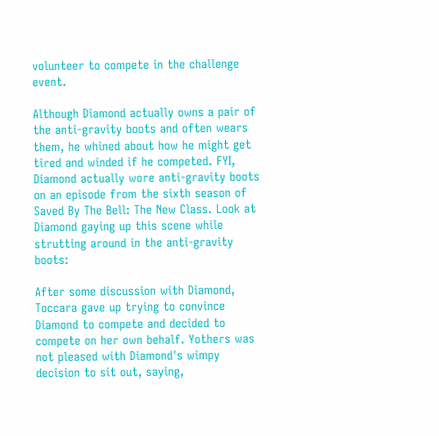volunteer to compete in the challenge event.

Although Diamond actually owns a pair of the anti-gravity boots and often wears them, he whined about how he might get tired and winded if he competed. FYI, Diamond actually wore anti-gravity boots on an episode from the sixth season of Saved By The Bell: The New Class. Look at Diamond gaying up this scene while strutting around in the anti-gravity boots:

After some discussion with Diamond, Toccara gave up trying to convince Diamond to compete and decided to compete on her own behalf. Yothers was not pleased with Diamond's wimpy decision to sit out, saying,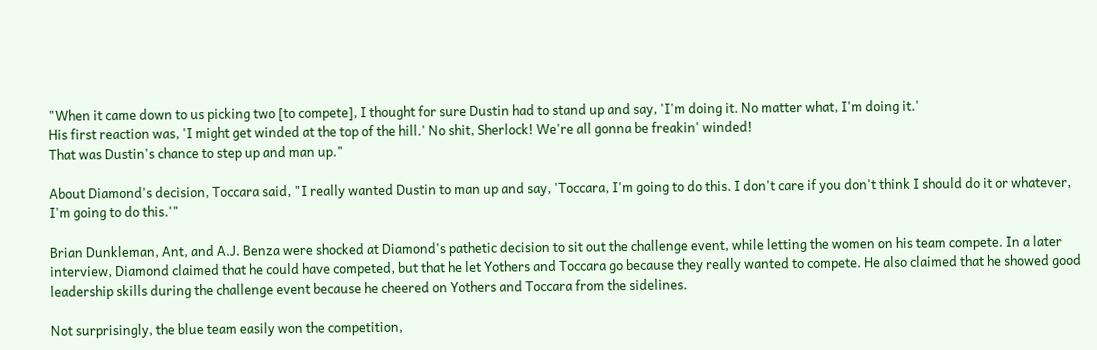"When it came down to us picking two [to compete], I thought for sure Dustin had to stand up and say, 'I'm doing it. No matter what, I'm doing it.'
His first reaction was, 'I might get winded at the top of the hill.' No shit, Sherlock! We're all gonna be freakin' winded!
That was Dustin's chance to step up and man up."

About Diamond's decision, Toccara said, "I really wanted Dustin to man up and say, 'Toccara, I'm going to do this. I don't care if you don't think I should do it or whatever, I'm going to do this.'"

Brian Dunkleman, Ant, and A.J. Benza were shocked at Diamond's pathetic decision to sit out the challenge event, while letting the women on his team compete. In a later interview, Diamond claimed that he could have competed, but that he let Yothers and Toccara go because they really wanted to compete. He also claimed that he showed good leadership skills during the challenge event because he cheered on Yothers and Toccara from the sidelines.

Not surprisingly, the blue team easily won the competition,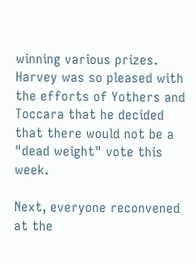winning various prizes. Harvey was so pleased with the efforts of Yothers and Toccara that he decided that there would not be a "dead weight" vote this week.

Next, everyone reconvened at the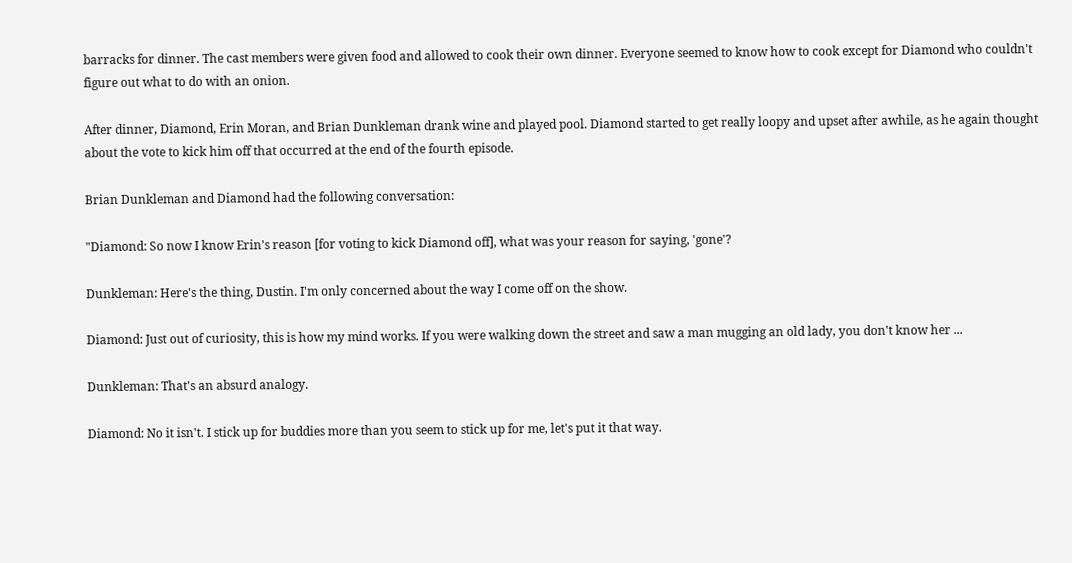barracks for dinner. The cast members were given food and allowed to cook their own dinner. Everyone seemed to know how to cook except for Diamond who couldn't figure out what to do with an onion.

After dinner, Diamond, Erin Moran, and Brian Dunkleman drank wine and played pool. Diamond started to get really loopy and upset after awhile, as he again thought about the vote to kick him off that occurred at the end of the fourth episode.

Brian Dunkleman and Diamond had the following conversation:

"Diamond: So now I know Erin's reason [for voting to kick Diamond off], what was your reason for saying, 'gone'?

Dunkleman: Here's the thing, Dustin. I'm only concerned about the way I come off on the show.

Diamond: Just out of curiosity, this is how my mind works. If you were walking down the street and saw a man mugging an old lady, you don't know her ...

Dunkleman: That's an absurd analogy.

Diamond: No it isn't. I stick up for buddies more than you seem to stick up for me, let's put it that way.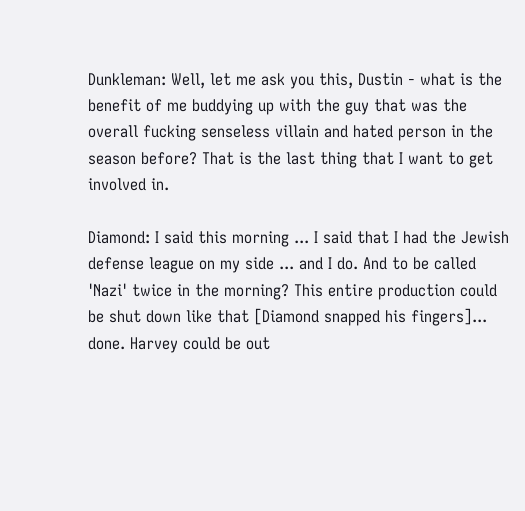Dunkleman: Well, let me ask you this, Dustin - what is the benefit of me buddying up with the guy that was the overall fucking senseless villain and hated person in the season before? That is the last thing that I want to get involved in.

Diamond: I said this morning ... I said that I had the Jewish defense league on my side ... and I do. And to be called 'Nazi' twice in the morning? This entire production could be shut down like that [Diamond snapped his fingers]... done. Harvey could be out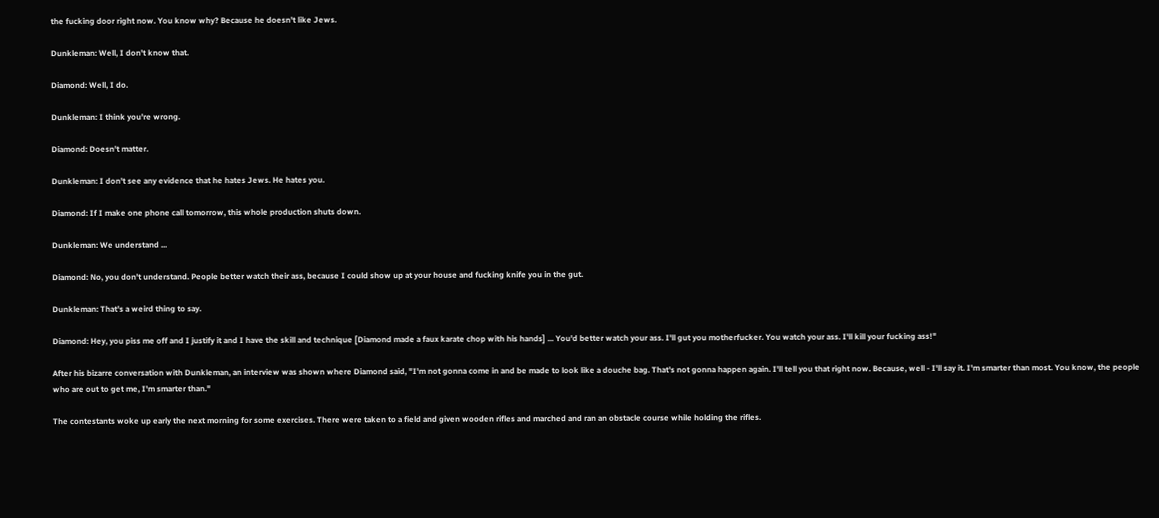the fucking door right now. You know why? Because he doesn't like Jews.

Dunkleman: Well, I don't know that.

Diamond: Well, I do.

Dunkleman: I think you're wrong.

Diamond: Doesn't matter.

Dunkleman: I don't see any evidence that he hates Jews. He hates you.

Diamond: If I make one phone call tomorrow, this whole production shuts down.

Dunkleman: We understand ...

Diamond: No, you don't understand. People better watch their ass, because I could show up at your house and fucking knife you in the gut.

Dunkleman: That's a weird thing to say.

Diamond: Hey, you piss me off and I justify it and I have the skill and technique [Diamond made a faux karate chop with his hands] ... You'd better watch your ass. I'll gut you motherfucker. You watch your ass. I'll kill your fucking ass!"

After his bizarre conversation with Dunkleman, an interview was shown where Diamond said, "I'm not gonna come in and be made to look like a douche bag. That's not gonna happen again. I'll tell you that right now. Because, well - I'll say it. I'm smarter than most. You know, the people who are out to get me, I'm smarter than."

The contestants woke up early the next morning for some exercises. There were taken to a field and given wooden rifles and marched and ran an obstacle course while holding the rifles.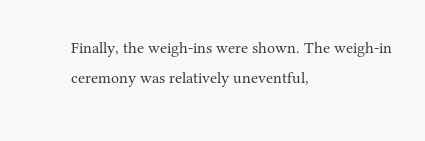Finally, the weigh-ins were shown. The weigh-in ceremony was relatively uneventful,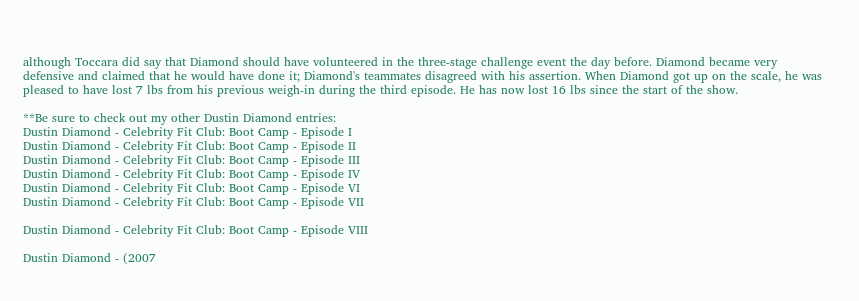although Toccara did say that Diamond should have volunteered in the three-stage challenge event the day before. Diamond became very defensive and claimed that he would have done it; Diamond's teammates disagreed with his assertion. When Diamond got up on the scale, he was pleased to have lost 7 lbs from his previous weigh-in during the third episode. He has now lost 16 lbs since the start of the show.

**Be sure to check out my other Dustin Diamond entries:
Dustin Diamond - Celebrity Fit Club: Boot Camp - Episode I
Dustin Diamond - Celebrity Fit Club: Boot Camp - Episode II
Dustin Diamond - Celebrity Fit Club: Boot Camp - Episode III
Dustin Diamond - Celebrity Fit Club: Boot Camp - Episode IV
Dustin Diamond - Celebrity Fit Club: Boot Camp - Episode VI
Dustin Diamond - Celebrity Fit Club: Boot Camp - Episode VII

Dustin Diamond - Celebrity Fit Club: Boot Camp - Episode VIII

Dustin Diamond - (2007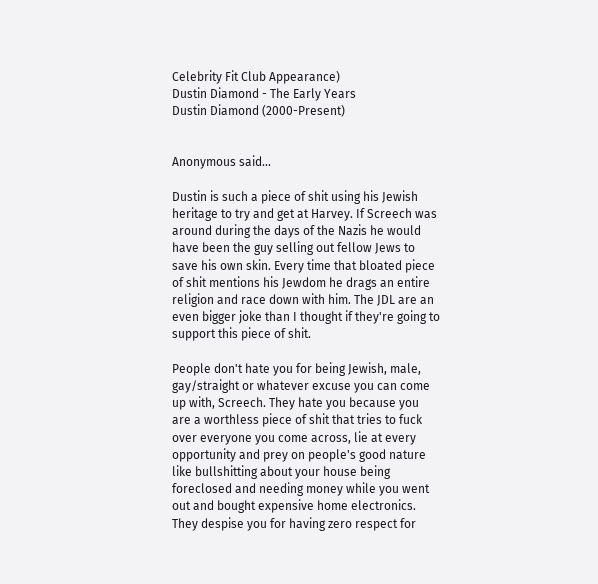Celebrity Fit Club Appearance)
Dustin Diamond - The Early Years
Dustin Diamond (2000-Present)


Anonymous said...

Dustin is such a piece of shit using his Jewish heritage to try and get at Harvey. If Screech was around during the days of the Nazis he would have been the guy selling out fellow Jews to save his own skin. Every time that bloated piece of shit mentions his Jewdom he drags an entire religion and race down with him. The JDL are an even bigger joke than I thought if they're going to support this piece of shit.

People don't hate you for being Jewish, male, gay/straight or whatever excuse you can come up with, Screech. They hate you because you are a worthless piece of shit that tries to fuck over everyone you come across, lie at every opportunity and prey on people's good nature like bullshitting about your house being foreclosed and needing money while you went out and bought expensive home electronics. They despise you for having zero respect for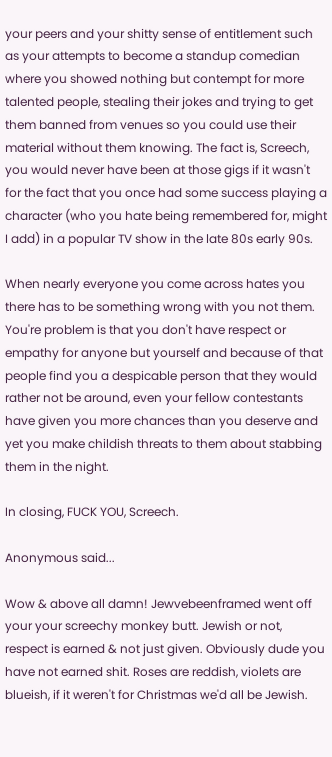your peers and your shitty sense of entitlement such as your attempts to become a standup comedian where you showed nothing but contempt for more talented people, stealing their jokes and trying to get them banned from venues so you could use their material without them knowing. The fact is, Screech, you would never have been at those gigs if it wasn't for the fact that you once had some success playing a character (who you hate being remembered for, might I add) in a popular TV show in the late 80s early 90s.

When nearly everyone you come across hates you there has to be something wrong with you not them. You're problem is that you don't have respect or empathy for anyone but yourself and because of that people find you a despicable person that they would rather not be around, even your fellow contestants have given you more chances than you deserve and yet you make childish threats to them about stabbing them in the night.

In closing, FUCK YOU, Screech.

Anonymous said...

Wow & above all damn! Jewvebeenframed went off your your screechy monkey butt. Jewish or not, respect is earned & not just given. Obviously dude you have not earned shit. Roses are reddish, violets are blueish, if it weren't for Christmas we'd all be Jewish.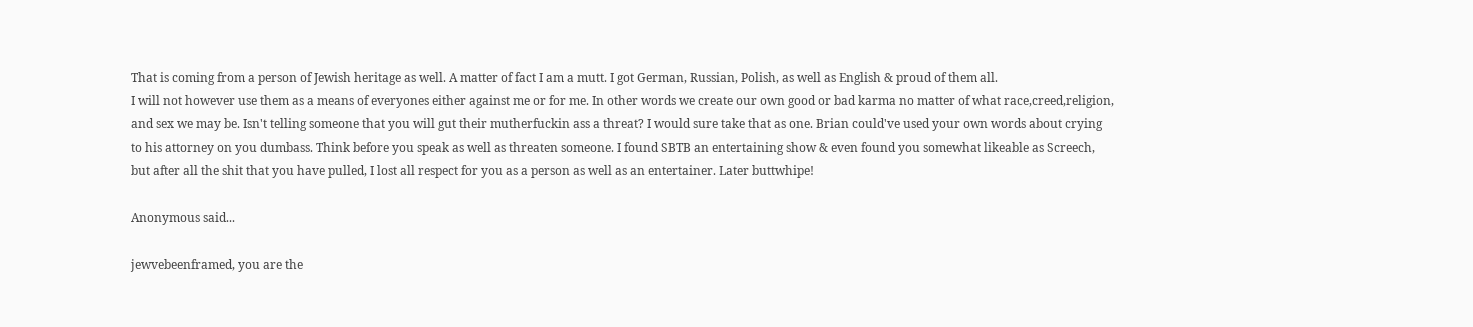That is coming from a person of Jewish heritage as well. A matter of fact I am a mutt. I got German, Russian, Polish, as well as English & proud of them all.
I will not however use them as a means of everyones either against me or for me. In other words we create our own good or bad karma no matter of what race,creed,religion, and sex we may be. Isn't telling someone that you will gut their mutherfuckin ass a threat? I would sure take that as one. Brian could've used your own words about crying to his attorney on you dumbass. Think before you speak as well as threaten someone. I found SBTB an entertaining show & even found you somewhat likeable as Screech, but after all the shit that you have pulled, I lost all respect for you as a person as well as an entertainer. Later buttwhipe!

Anonymous said...

jewvebeenframed, you are the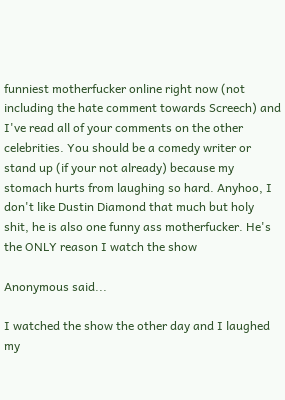funniest motherfucker online right now (not including the hate comment towards Screech) and I've read all of your comments on the other celebrities. You should be a comedy writer or stand up (if your not already) because my stomach hurts from laughing so hard. Anyhoo, I don't like Dustin Diamond that much but holy shit, he is also one funny ass motherfucker. He's the ONLY reason I watch the show

Anonymous said...

I watched the show the other day and I laughed my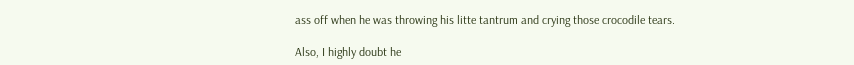ass off when he was throwing his litte tantrum and crying those crocodile tears.

Also, I highly doubt he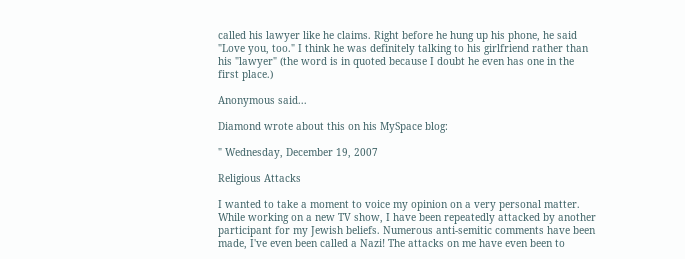called his lawyer like he claims. Right before he hung up his phone, he said "Love you, too." I think he was definitely talking to his girlfriend rather than his "lawyer" (the word is in quoted because I doubt he even has one in the first place.)

Anonymous said...

Diamond wrote about this on his MySpace blog:

" Wednesday, December 19, 2007

Religious Attacks

I wanted to take a moment to voice my opinion on a very personal matter. While working on a new TV show, I have been repeatedly attacked by another participant for my Jewish beliefs. Numerous anti-semitic comments have been made, I've even been called a Nazi! The attacks on me have even been to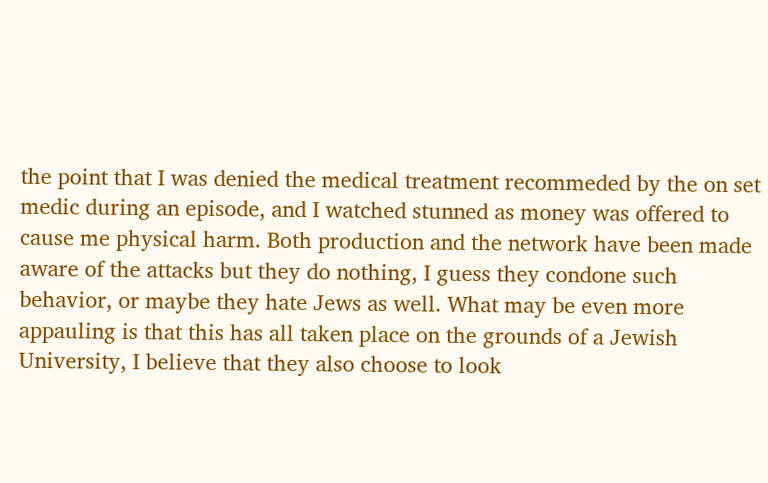the point that I was denied the medical treatment recommeded by the on set medic during an episode, and I watched stunned as money was offered to cause me physical harm. Both production and the network have been made aware of the attacks but they do nothing, I guess they condone such behavior, or maybe they hate Jews as well. What may be even more appauling is that this has all taken place on the grounds of a Jewish University, I believe that they also choose to look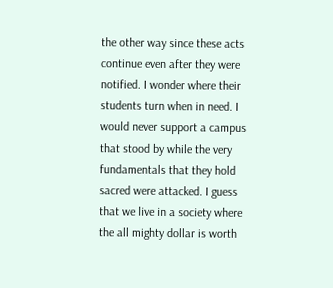the other way since these acts continue even after they were notified. I wonder where their students turn when in need. I would never support a campus that stood by while the very fundamentals that they hold sacred were attacked. I guess that we live in a society where the all mighty dollar is worth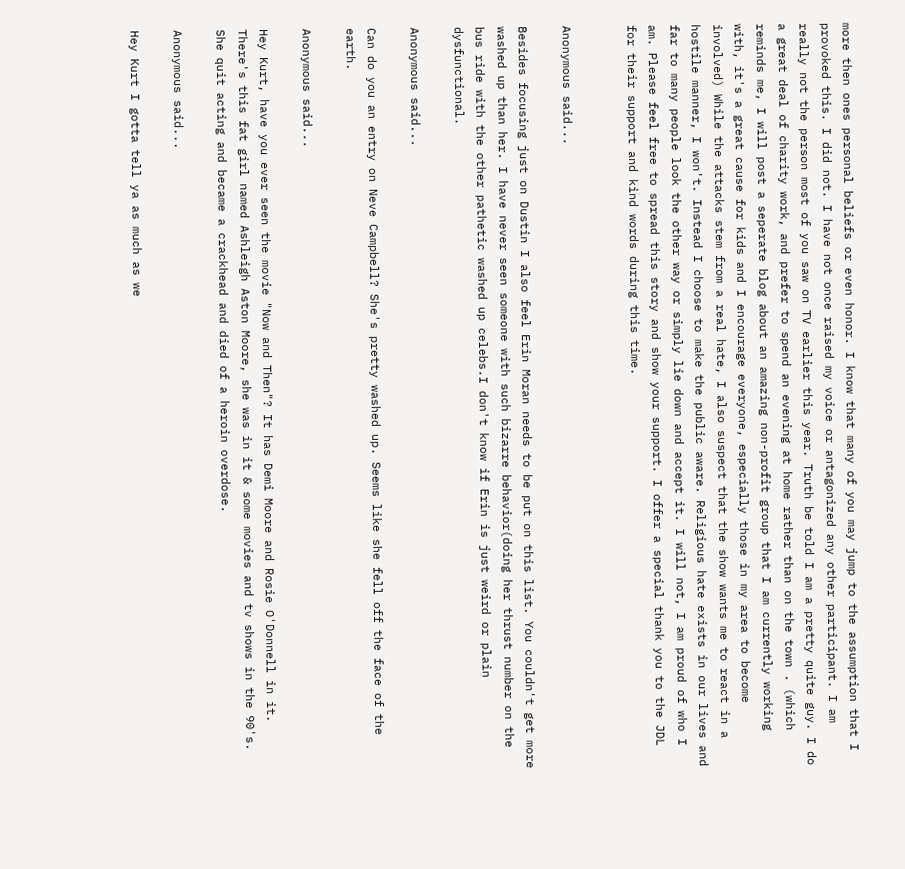more then ones personal beliefs or even honor. I know that many of you may jump to the assumption that I provoked this. I did not. I have not once raised my voice or antagonized any other participant. I am really not the person most of you saw on TV earlier this year. Truth be told I am a pretty quite guy. I do a great deal of charity work, and prefer to spend an evening at home rather than on the town . (which reminds me, I will post a seperate blog about an amazing non-profit group that I am currently working with, it's a great cause for kids and I encourage everyone, especially those in my area to become involved) While the attacks stem from a real hate, I also suspect that the show wants me to react in a hostile manner, I won't. Instead I choose to make the public aware. Religious hate exists in our lives and far to many people look the other way or simply lie down and accept it. I will not, I am proud of who I am. Please feel free to spread this story and show your support. I offer a special thank you to the JDL for their support and kind words during this time.


Anonymous said...

Besides focusing just on Dustin I also feel Erin Moran needs to be put on this list. You couldn't get more washed up than her. I have never seen someone with such bizarre behavior(doing her thrust number on the bus ride with the other pathetic washed up celebs.I don't know if Erin is just weird or plain dysfunctional.

Anonymous said...

Can do you an entry on Neve Campbell? She's pretty washed up. Seems like she fell off the face of the earth.

Anonymous said...

Hey Kurt, have you ever seen the movie "Now and Then"? It has Demi Moore and Rosie O'Donnell in it. There's this fat girl named Ashleigh Aston Moore, she was in it & some movies and tv shows in the 90's. She quit acting and became a crackhead and died of a heroin overdose.

Anonymous said...

Hey Kurt I gotta tell ya as much as we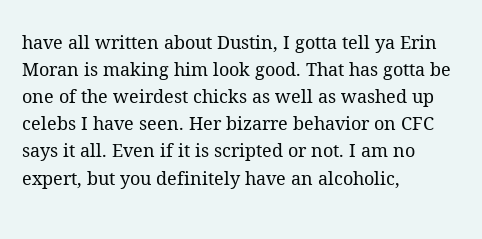have all written about Dustin, I gotta tell ya Erin Moran is making him look good. That has gotta be one of the weirdest chicks as well as washed up celebs I have seen. Her bizarre behavior on CFC says it all. Even if it is scripted or not. I am no expert, but you definitely have an alcoholic,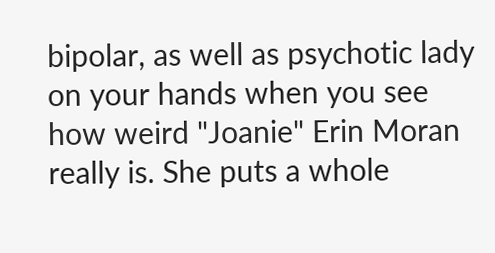bipolar, as well as psychotic lady on your hands when you see how weird "Joanie" Erin Moran really is. She puts a whole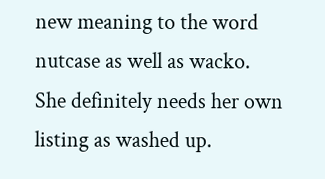new meaning to the word nutcase as well as wacko. She definitely needs her own listing as washed up.